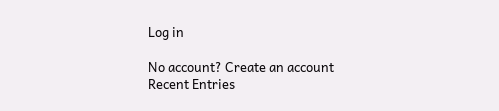Log in

No account? Create an account
Recent Entries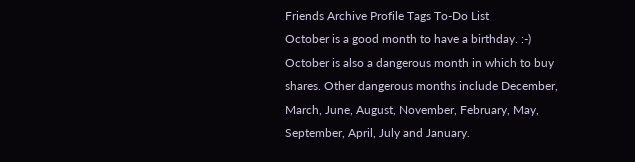Friends Archive Profile Tags To-Do List
October is a good month to have a birthday. :-)
October is also a dangerous month in which to buy shares. Other dangerous months include December, March, June, August, November, February, May, September, April, July and January.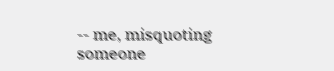-- me, misquoting someone